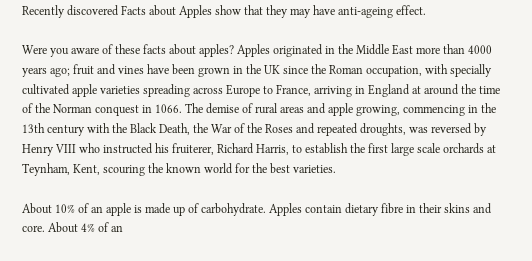Recently discovered Facts about Apples show that they may have anti-ageing effect.

Were you aware of these facts about apples? Apples originated in the Middle East more than 4000 years ago; fruit and vines have been grown in the UK since the Roman occupation, with specially cultivated apple varieties spreading across Europe to France, arriving in England at around the time of the Norman conquest in 1066. The demise of rural areas and apple growing, commencing in the 13th century with the Black Death, the War of the Roses and repeated droughts, was reversed by Henry VIII who instructed his fruiterer, Richard Harris, to establish the first large scale orchards at Teynham, Kent, scouring the known world for the best varieties.

About 10% of an apple is made up of carbohydrate. Apples contain dietary fibre in their skins and core. About 4% of an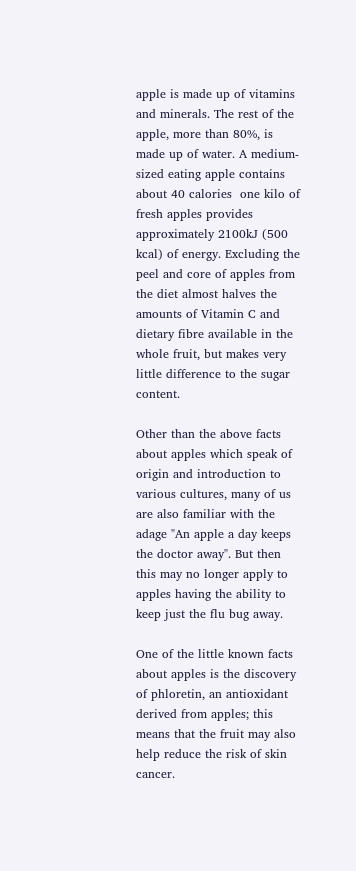apple is made up of vitamins and minerals. The rest of the apple, more than 80%, is made up of water. A medium-sized eating apple contains about 40 calories  one kilo of fresh apples provides approximately 2100kJ (500 kcal) of energy. Excluding the peel and core of apples from the diet almost halves the amounts of Vitamin C and dietary fibre available in the whole fruit, but makes very little difference to the sugar content.

Other than the above facts about apples which speak of origin and introduction to various cultures, many of us are also familiar with the adage "An apple a day keeps the doctor away". But then this may no longer apply to apples having the ability to keep just the flu bug away.

One of the little known facts about apples is the discovery of phloretin, an antioxidant derived from apples; this means that the fruit may also help reduce the risk of skin cancer.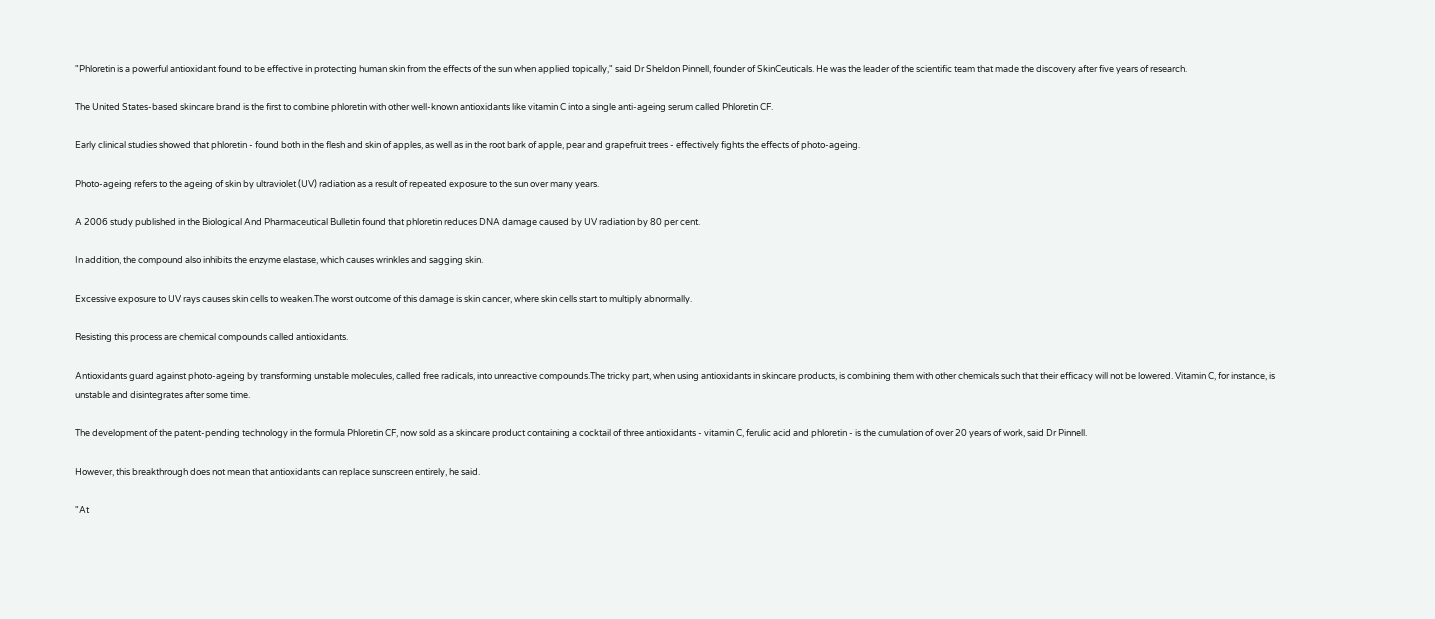"Phloretin is a powerful antioxidant found to be effective in protecting human skin from the effects of the sun when applied topically," said Dr Sheldon Pinnell, founder of SkinCeuticals. He was the leader of the scientific team that made the discovery after five years of research.

The United States-based skincare brand is the first to combine phloretin with other well-known antioxidants like vitamin C into a single anti-ageing serum called Phloretin CF.

Early clinical studies showed that phloretin - found both in the flesh and skin of apples, as well as in the root bark of apple, pear and grapefruit trees - effectively fights the effects of photo-ageing.

Photo-ageing refers to the ageing of skin by ultraviolet (UV) radiation as a result of repeated exposure to the sun over many years.

A 2006 study published in the Biological And Pharmaceutical Bulletin found that phloretin reduces DNA damage caused by UV radiation by 80 per cent.

In addition, the compound also inhibits the enzyme elastase, which causes wrinkles and sagging skin.

Excessive exposure to UV rays causes skin cells to weaken.The worst outcome of this damage is skin cancer, where skin cells start to multiply abnormally.

Resisting this process are chemical compounds called antioxidants.

Antioxidants guard against photo-ageing by transforming unstable molecules, called free radicals, into unreactive compounds.The tricky part, when using antioxidants in skincare products, is combining them with other chemicals such that their efficacy will not be lowered. Vitamin C, for instance, is unstable and disintegrates after some time.

The development of the patent-pending technology in the formula Phloretin CF, now sold as a skincare product containing a cocktail of three antioxidants - vitamin C, ferulic acid and phloretin - is the cumulation of over 20 years of work, said Dr Pinnell.

However, this breakthrough does not mean that antioxidants can replace sunscreen entirely, he said.

"At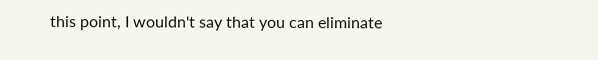this point, I wouldn't say that you can eliminate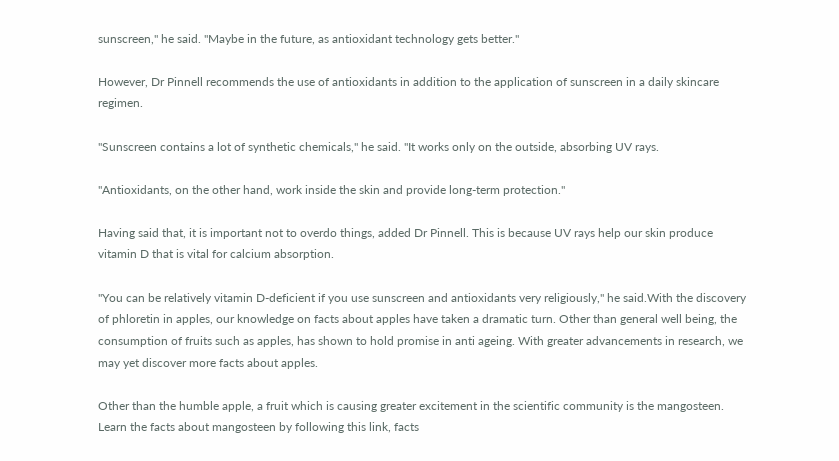sunscreen," he said. "Maybe in the future, as antioxidant technology gets better."

However, Dr Pinnell recommends the use of antioxidants in addition to the application of sunscreen in a daily skincare regimen.

"Sunscreen contains a lot of synthetic chemicals," he said. "It works only on the outside, absorbing UV rays.

"Antioxidants, on the other hand, work inside the skin and provide long-term protection."

Having said that, it is important not to overdo things, added Dr Pinnell. This is because UV rays help our skin produce vitamin D that is vital for calcium absorption.

"You can be relatively vitamin D-deficient if you use sunscreen and antioxidants very religiously," he said.With the discovery of phloretin in apples, our knowledge on facts about apples have taken a dramatic turn. Other than general well being, the consumption of fruits such as apples, has shown to hold promise in anti ageing. With greater advancements in research, we may yet discover more facts about apples.

Other than the humble apple, a fruit which is causing greater excitement in the scientific community is the mangosteen. Learn the facts about mangosteen by following this link, facts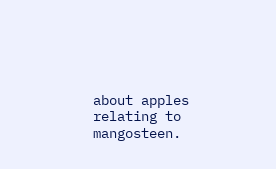about apples relating to mangosteen.